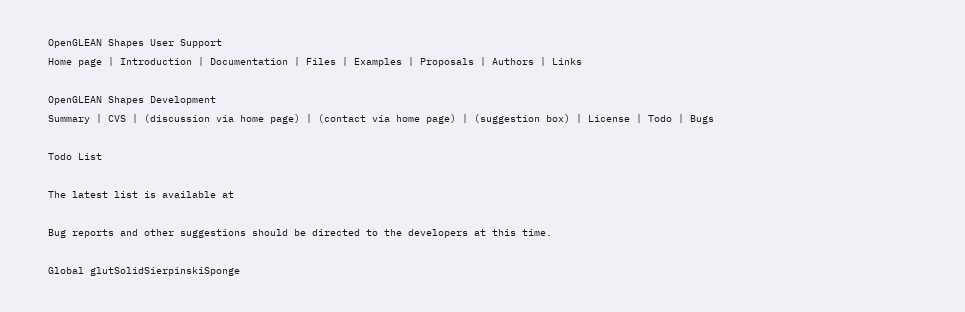OpenGLEAN Shapes User Support
Home page | Introduction | Documentation | Files | Examples | Proposals | Authors | Links

OpenGLEAN Shapes Development
Summary | CVS | (discussion via home page) | (contact via home page) | (suggestion box) | License | Todo | Bugs

Todo List

The latest list is available at

Bug reports and other suggestions should be directed to the developers at this time.

Global glutSolidSierpinskiSponge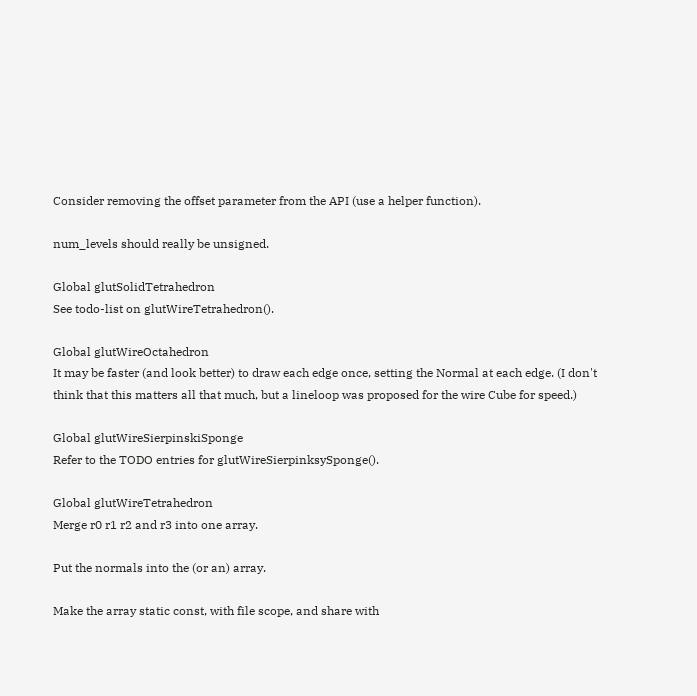Consider removing the offset parameter from the API (use a helper function).

num_levels should really be unsigned.

Global glutSolidTetrahedron
See todo-list on glutWireTetrahedron().

Global glutWireOctahedron
It may be faster (and look better) to draw each edge once, setting the Normal at each edge. (I don't think that this matters all that much, but a lineloop was proposed for the wire Cube for speed.)

Global glutWireSierpinskiSponge
Refer to the TODO entries for glutWireSierpinksySponge().

Global glutWireTetrahedron
Merge r0 r1 r2 and r3 into one array.

Put the normals into the (or an) array.

Make the array static const, with file scope, and share with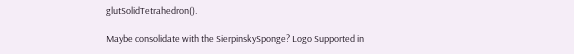glutSolidTetrahedron().

Maybe consolidate with the SierpinskySponge? Logo Supported in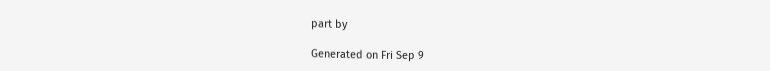part by

Generated on Fri Sep 9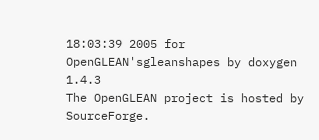18:03:39 2005 for OpenGLEAN'sgleanshapes by doxygen 1.4.3
The OpenGLEAN project is hosted by SourceForge.